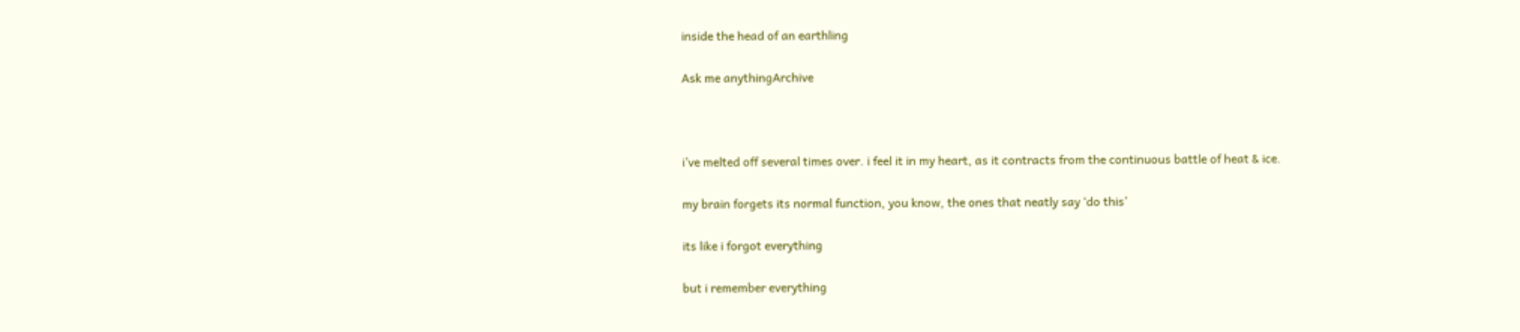inside the head of an earthling

Ask me anythingArchive



i’ve melted off several times over. i feel it in my heart, as it contracts from the continuous battle of heat & ice.

my brain forgets its normal function, you know, the ones that neatly say ‘do this’

its like i forgot everything

but i remember everything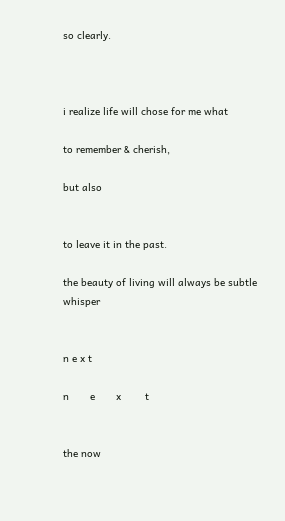so clearly.



i realize life will chose for me what

to remember & cherish,

but also


to leave it in the past.

the beauty of living will always be subtle whisper


n e x t

n       e       x        t


the now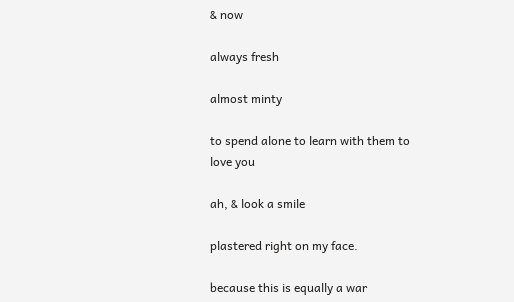& now

always fresh

almost minty

to spend alone to learn with them to love you

ah, & look a smile

plastered right on my face.

because this is equally a war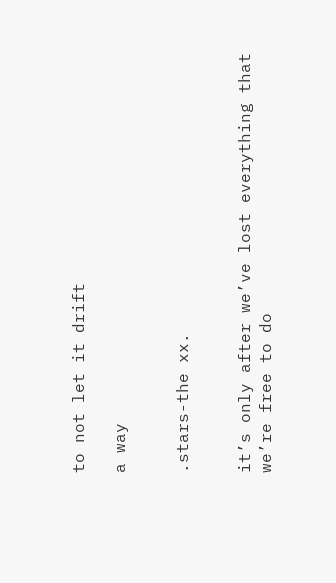to not let it drift

a way


.stars-the xx.


it’s only after we’ve lost everything that we’re free to do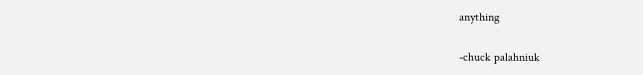anything

-chuck palahniuk